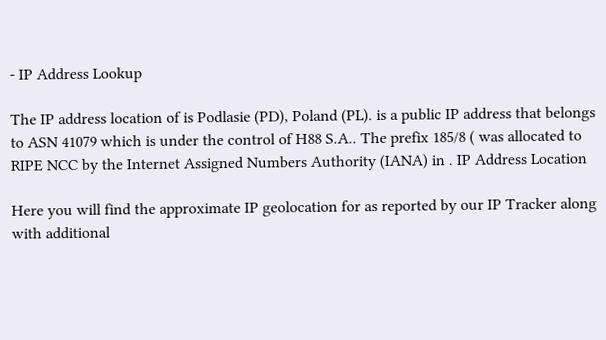- IP Address Lookup

The IP address location of is Podlasie (PD), Poland (PL). is a public IP address that belongs to ASN 41079 which is under the control of H88 S.A.. The prefix 185/8 ( was allocated to RIPE NCC by the Internet Assigned Numbers Authority (IANA) in . IP Address Location

Here you will find the approximate IP geolocation for as reported by our IP Tracker along with additional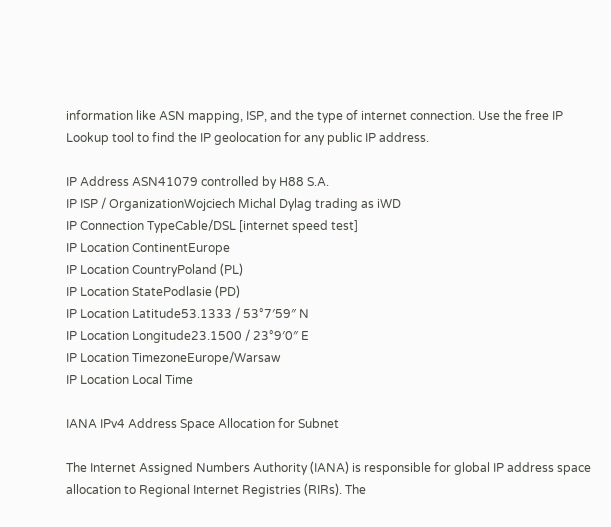information like ASN mapping, ISP, and the type of internet connection. Use the free IP Lookup tool to find the IP geolocation for any public IP address.

IP Address ASN41079 controlled by H88 S.A.
IP ISP / OrganizationWojciech Michal Dylag trading as iWD
IP Connection TypeCable/DSL [internet speed test]
IP Location ContinentEurope
IP Location CountryPoland (PL)
IP Location StatePodlasie (PD)
IP Location Latitude53.1333 / 53°7′59″ N
IP Location Longitude23.1500 / 23°9′0″ E
IP Location TimezoneEurope/Warsaw
IP Location Local Time

IANA IPv4 Address Space Allocation for Subnet

The Internet Assigned Numbers Authority (IANA) is responsible for global IP address space allocation to Regional Internet Registries (RIRs). The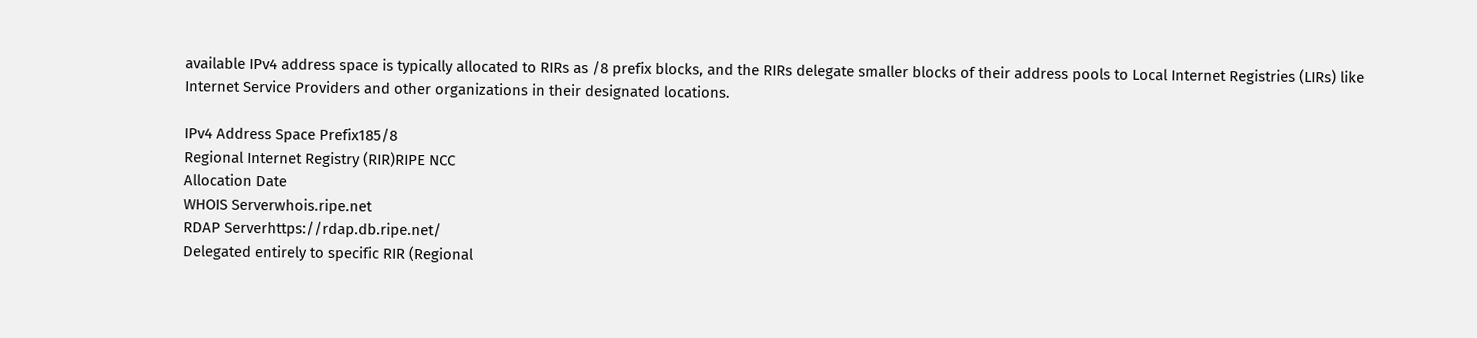available IPv4 address space is typically allocated to RIRs as /8 prefix blocks, and the RIRs delegate smaller blocks of their address pools to Local Internet Registries (LIRs) like Internet Service Providers and other organizations in their designated locations.

IPv4 Address Space Prefix185/8
Regional Internet Registry (RIR)RIPE NCC
Allocation Date
WHOIS Serverwhois.ripe.net
RDAP Serverhttps://rdap.db.ripe.net/
Delegated entirely to specific RIR (Regional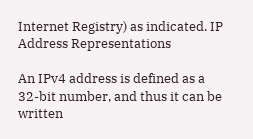Internet Registry) as indicated. IP Address Representations

An IPv4 address is defined as a 32-bit number, and thus it can be written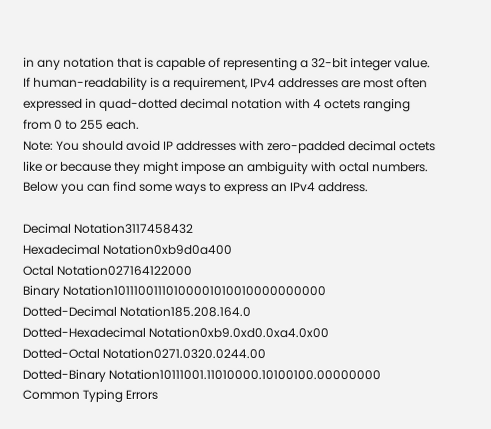in any notation that is capable of representing a 32-bit integer value. If human-readability is a requirement, IPv4 addresses are most often expressed in quad-dotted decimal notation with 4 octets ranging from 0 to 255 each.
Note: You should avoid IP addresses with zero-padded decimal octets like or because they might impose an ambiguity with octal numbers.
Below you can find some ways to express an IPv4 address.

Decimal Notation3117458432
Hexadecimal Notation0xb9d0a400
Octal Notation027164122000
Binary Notation10111001110100001010010000000000
Dotted-Decimal Notation185.208.164.0
Dotted-Hexadecimal Notation0xb9.0xd0.0xa4.0x00
Dotted-Octal Notation0271.0320.0244.00
Dotted-Binary Notation10111001.11010000.10100100.00000000 Common Typing Errors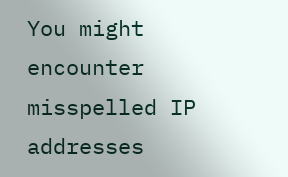You might encounter misspelled IP addresses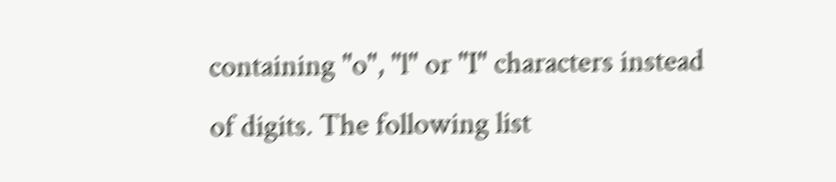containing "o", "l" or "I" characters instead of digits. The following list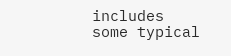includes some typical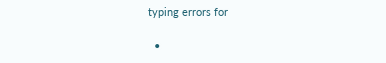typing errors for

  •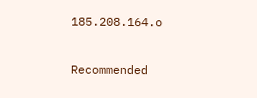185.208.164.o

Recommended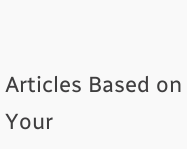Articles Based on Your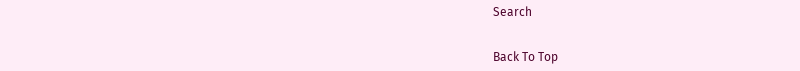Search


Back To Top